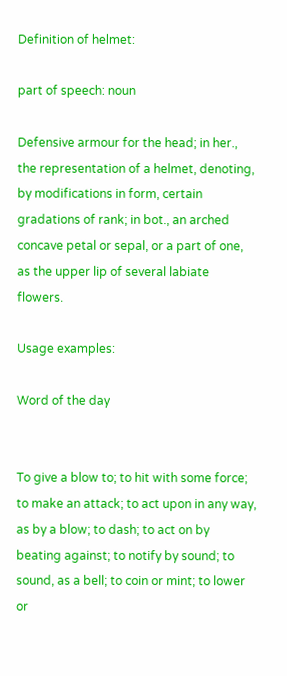Definition of helmet:

part of speech: noun

Defensive armour for the head; in her., the representation of a helmet, denoting, by modifications in form, certain gradations of rank; in bot., an arched concave petal or sepal, or a part of one, as the upper lip of several labiate flowers.

Usage examples:

Word of the day


To give a blow to; to hit with some force; to make an attack; to act upon in any way, as by a blow; to dash; to act on by beating against; to notify by sound; to sound, as a bell; to coin or mint; to lower or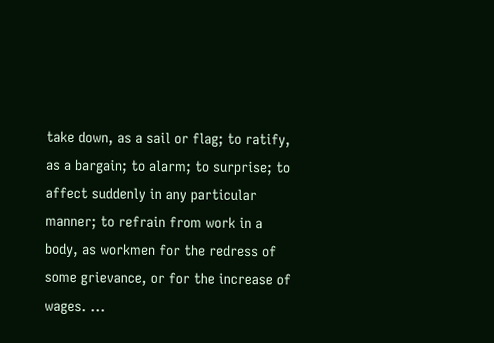take down, as a sail or flag; to ratify, as a bargain; to alarm; to surprise; to affect suddenly in any particular manner; to refrain from work in a body, as workmen for the redress of some grievance, or for the increase of wages. ...